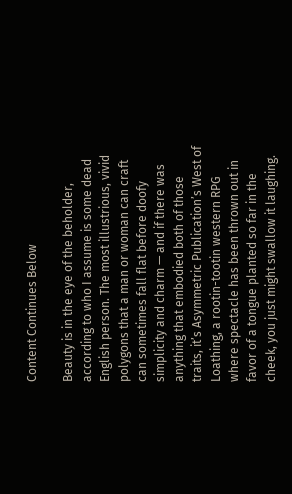Content Continues Below

Beauty is in the eye of the beholder, according to who I assume is some dead English person. The most illustrious, vivid polygons that a man or woman can craft can sometimes fall flat before doofy simplicity and charm — and if there was anything that embodied both of those traits, it’s Asymmetric Publication’s West of Loathing, a rootin-tootin western RPG where spectacle has been thrown out in favor of a tongue planted so far in the cheek, you just might swallow it laughing.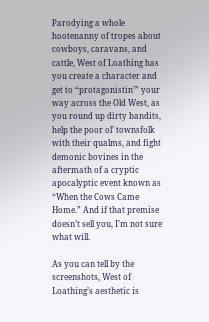Parodying a whole hootenanny of tropes about cowboys, caravans, and cattle, West of Loathing has you create a character and get to “protagonistin’” your way across the Old West, as you round up dirty bandits, help the poor ol’ townsfolk with their qualms, and fight demonic bovines in the aftermath of a cryptic apocalyptic event known as “When the Cows Came Home.” And if that premise doesn’t sell you, I’m not sure what will.

As you can tell by the screenshots, West of Loathing’s aesthetic is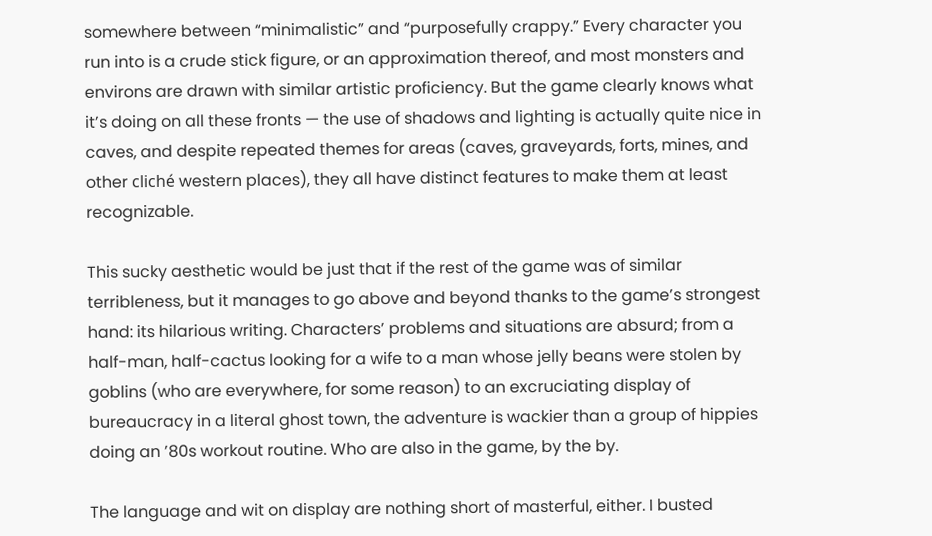somewhere between “minimalistic” and “purposefully crappy.” Every character you run into is a crude stick figure, or an approximation thereof, and most monsters and environs are drawn with similar artistic proficiency. But the game clearly knows what it’s doing on all these fronts — the use of shadows and lighting is actually quite nice in caves, and despite repeated themes for areas (caves, graveyards, forts, mines, and other cliché western places), they all have distinct features to make them at least recognizable.

This sucky aesthetic would be just that if the rest of the game was of similar terribleness, but it manages to go above and beyond thanks to the game’s strongest hand: its hilarious writing. Characters’ problems and situations are absurd; from a half-man, half-cactus looking for a wife to a man whose jelly beans were stolen by goblins (who are everywhere, for some reason) to an excruciating display of bureaucracy in a literal ghost town, the adventure is wackier than a group of hippies doing an ’80s workout routine. Who are also in the game, by the by.

The language and wit on display are nothing short of masterful, either. I busted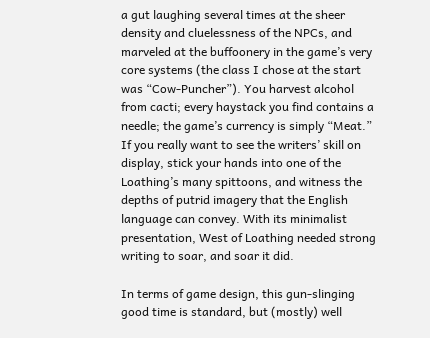a gut laughing several times at the sheer density and cluelessness of the NPCs, and marveled at the buffoonery in the game’s very core systems (the class I chose at the start was “Cow-Puncher”). You harvest alcohol from cacti; every haystack you find contains a needle; the game’s currency is simply “Meat.” If you really want to see the writers’ skill on display, stick your hands into one of the Loathing’s many spittoons, and witness the depths of putrid imagery that the English language can convey. With its minimalist presentation, West of Loathing needed strong writing to soar, and soar it did.

In terms of game design, this gun-slinging good time is standard, but (mostly) well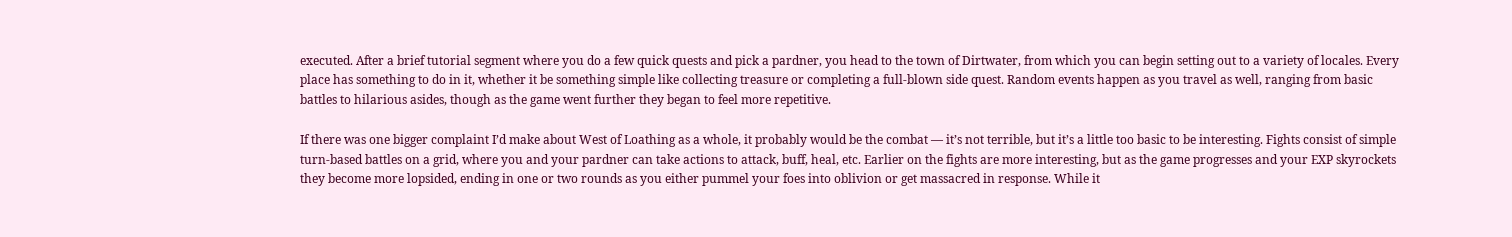executed. After a brief tutorial segment where you do a few quick quests and pick a pardner, you head to the town of Dirtwater, from which you can begin setting out to a variety of locales. Every place has something to do in it, whether it be something simple like collecting treasure or completing a full-blown side quest. Random events happen as you travel as well, ranging from basic battles to hilarious asides, though as the game went further they began to feel more repetitive.

If there was one bigger complaint I’d make about West of Loathing as a whole, it probably would be the combat — it’s not terrible, but it’s a little too basic to be interesting. Fights consist of simple turn-based battles on a grid, where you and your pardner can take actions to attack, buff, heal, etc. Earlier on the fights are more interesting, but as the game progresses and your EXP skyrockets they become more lopsided, ending in one or two rounds as you either pummel your foes into oblivion or get massacred in response. While it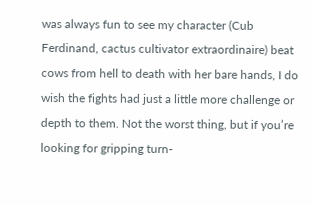was always fun to see my character (Cub Ferdinand, cactus cultivator extraordinaire) beat cows from hell to death with her bare hands, I do wish the fights had just a little more challenge or depth to them. Not the worst thing, but if you’re looking for gripping turn-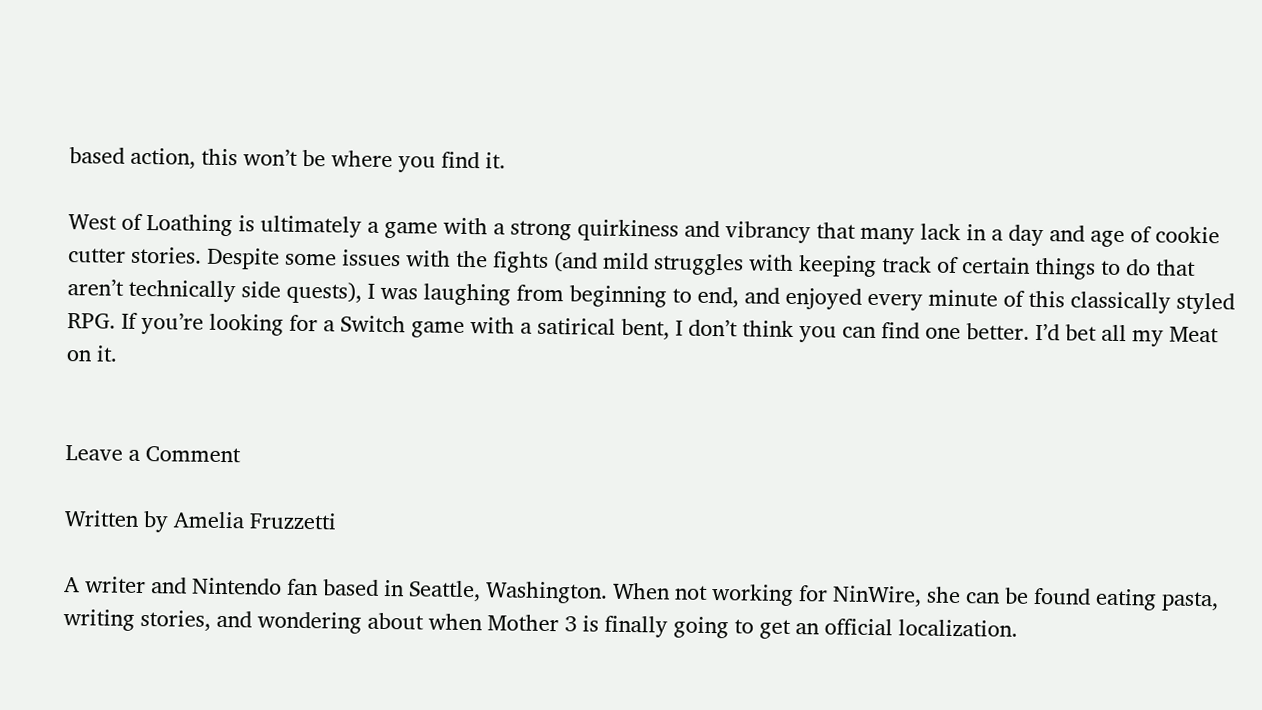based action, this won’t be where you find it.

West of Loathing is ultimately a game with a strong quirkiness and vibrancy that many lack in a day and age of cookie cutter stories. Despite some issues with the fights (and mild struggles with keeping track of certain things to do that aren’t technically side quests), I was laughing from beginning to end, and enjoyed every minute of this classically styled RPG. If you’re looking for a Switch game with a satirical bent, I don’t think you can find one better. I’d bet all my Meat on it.


Leave a Comment

Written by Amelia Fruzzetti

A writer and Nintendo fan based in Seattle, Washington. When not working for NinWire, she can be found eating pasta, writing stories, and wondering about when Mother 3 is finally going to get an official localization.